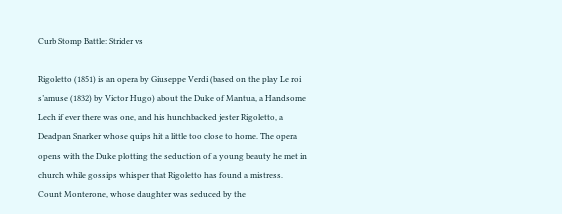Curb Stomp Battle: Strider vs

Rigoletto (1851) is an opera by Giuseppe Verdi (based on the play Le roi s’amuse (1832) by Victor Hugo) about the Duke of Mantua, a Handsome Lech if ever there was one, and his hunchbacked jester Rigoletto, a Deadpan Snarker whose quips hit a little too close to home. The opera opens with the Duke plotting the seduction of a young beauty he met in church while gossips whisper that Rigoletto has found a mistress. Count Monterone, whose daughter was seduced by the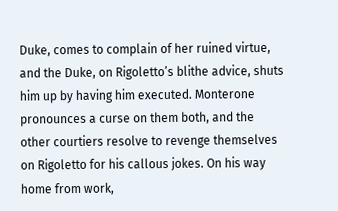Duke, comes to complain of her ruined virtue, and the Duke, on Rigoletto’s blithe advice, shuts him up by having him executed. Monterone pronounces a curse on them both, and the other courtiers resolve to revenge themselves on Rigoletto for his callous jokes. On his way home from work,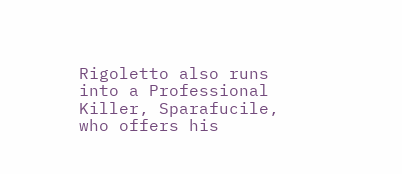Rigoletto also runs into a Professional Killer, Sparafucile, who offers his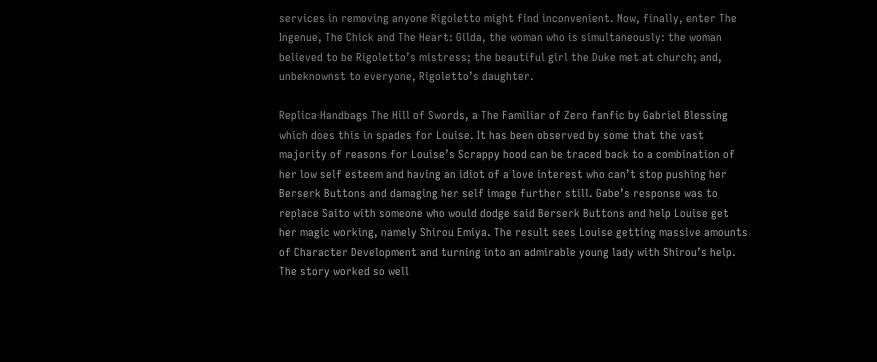services in removing anyone Rigoletto might find inconvenient. Now, finally, enter The Ingenue, The Chick and The Heart: Gilda, the woman who is simultaneously: the woman believed to be Rigoletto’s mistress; the beautiful girl the Duke met at church; and, unbeknownst to everyone, Rigoletto’s daughter.

Replica Handbags The Hill of Swords, a The Familiar of Zero fanfic by Gabriel Blessing which does this in spades for Louise. It has been observed by some that the vast majority of reasons for Louise’s Scrappy hood can be traced back to a combination of her low self esteem and having an idiot of a love interest who can’t stop pushing her Berserk Buttons and damaging her self image further still. Gabe’s response was to replace Saito with someone who would dodge said Berserk Buttons and help Louise get her magic working, namely Shirou Emiya. The result sees Louise getting massive amounts of Character Development and turning into an admirable young lady with Shirou’s help. The story worked so well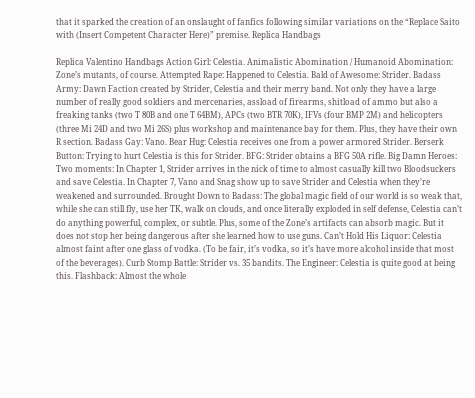that it sparked the creation of an onslaught of fanfics following similar variations on the “Replace Saito with (Insert Competent Character Here)” premise. Replica Handbags

Replica Valentino Handbags Action Girl: Celestia. Animalistic Abomination / Humanoid Abomination: Zone’s mutants, of course. Attempted Rape: Happened to Celestia. Bald of Awesome: Strider. Badass Army: Dawn Faction created by Strider, Celestia and their merry band. Not only they have a large number of really good soldiers and mercenaries, assload of firearms, shitload of ammo but also a freaking tanks (two T 80B and one T 64BM), APCs (two BTR 70K), IFVs (four BMP 2M) and helicopters (three Mi 24D and two Mi 26S) plus workshop and maintenance bay for them. Plus, they have their own R section. Badass Gay: Vano. Bear Hug: Celestia receives one from a power armored Strider. Berserk Button: Trying to hurt Celestia is this for Strider. BFG: Strider obtains a BFG 50A rifle. Big Damn Heroes: Two moments: In Chapter 1, Strider arrives in the nick of time to almost casually kill two Bloodsuckers and save Celestia. In Chapter 7, Vano and Snag show up to save Strider and Celestia when they’re weakened and surrounded. Brought Down to Badass: The global magic field of our world is so weak that, while she can still fly, use her TK, walk on clouds, and once literally exploded in self defense, Celestia can’t do anything powerful, complex, or subtle. Plus, some of the Zone’s artifacts can absorb magic. But it does not stop her being dangerous after she learned how to use guns. Can’t Hold His Liquor: Celestia almost faint after one glass of vodka. (To be fair, it’s vodka, so it’s have more alcohol inside that most of the beverages). Curb Stomp Battle: Strider vs. 35 bandits. The Engineer: Celestia is quite good at being this. Flashback: Almost the whole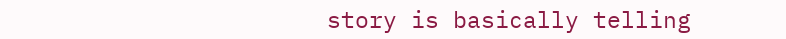story is basically telling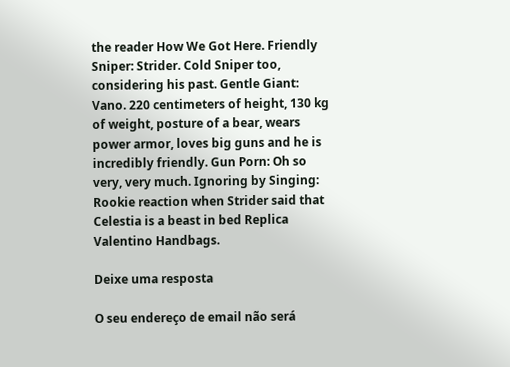the reader How We Got Here. Friendly Sniper: Strider. Cold Sniper too, considering his past. Gentle Giant: Vano. 220 centimeters of height, 130 kg of weight, posture of a bear, wears power armor, loves big guns and he is incredibly friendly. Gun Porn: Oh so very, very much. Ignoring by Singing: Rookie reaction when Strider said that Celestia is a beast in bed Replica Valentino Handbags.

Deixe uma resposta

O seu endereço de email não será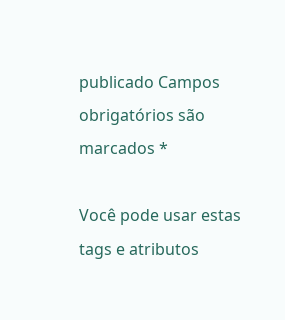publicado Campos obrigatórios são marcados *

Você pode usar estas tags e atributos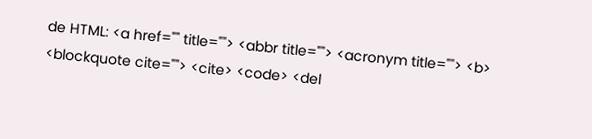de HTML: <a href="" title=""> <abbr title=""> <acronym title=""> <b> <blockquote cite=""> <cite> <code> <del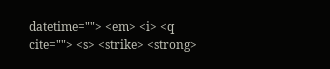datetime=""> <em> <i> <q cite=""> <s> <strike> <strong>